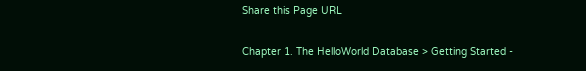Share this Page URL

Chapter 1. The HelloWorld Database > Getting Started -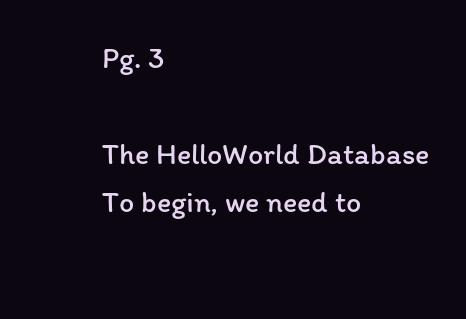Pg. 3

The HelloWorld Database To begin, we need to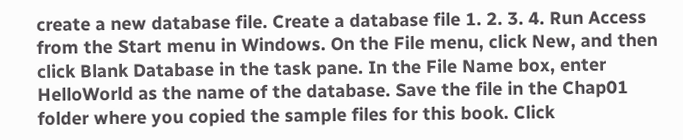create a new database file. Create a database file 1. 2. 3. 4. Run Access from the Start menu in Windows. On the File menu, click New, and then click Blank Database in the task pane. In the File Name box, enter HelloWorld as the name of the database. Save the file in the Chap01 folder where you copied the sample files for this book. Click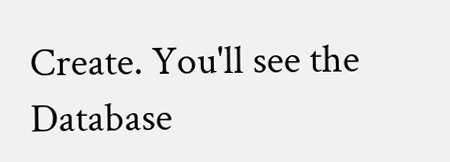Create. You'll see the Database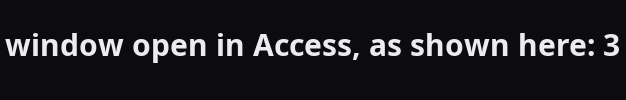window open in Access, as shown here: 3